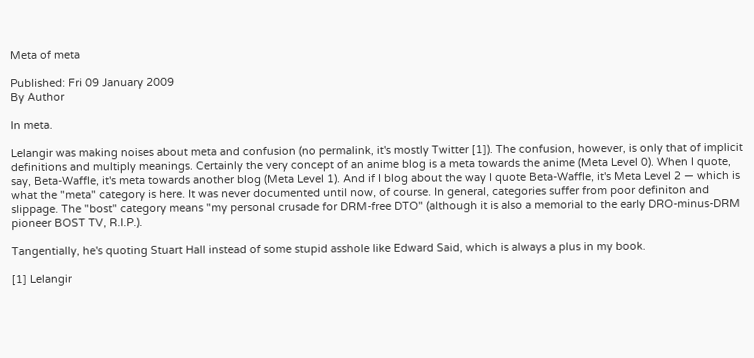Meta of meta

Published: Fri 09 January 2009
By Author

In meta.

Lelangir was making noises about meta and confusion (no permalink, it's mostly Twitter [1]). The confusion, however, is only that of implicit definitions and multiply meanings. Certainly the very concept of an anime blog is a meta towards the anime (Meta Level 0). When I quote, say, Beta-Waffle, it's meta towards another blog (Meta Level 1). And if I blog about the way I quote Beta-Waffle, it's Meta Level 2 — which is what the "meta" category is here. It was never documented until now, of course. In general, categories suffer from poor definiton and slippage. The "bost" category means "my personal crusade for DRM-free DTO" (although it is also a memorial to the early DRO-minus-DRM pioneer BOST TV, R.I.P.).

Tangentially, he's quoting Stuart Hall instead of some stupid asshole like Edward Said, which is always a plus in my book.

[1] Lelangir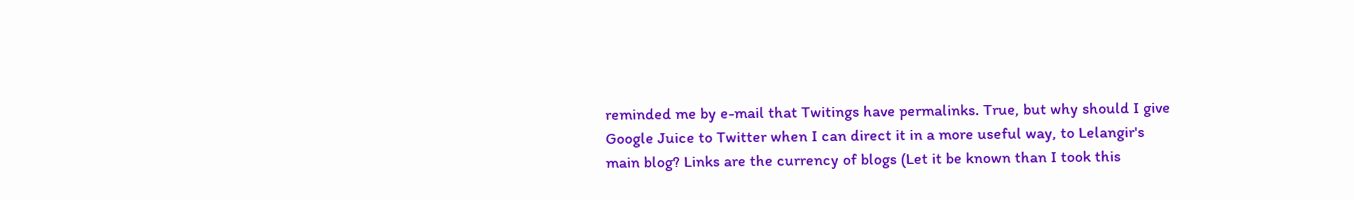reminded me by e-mail that Twitings have permalinks. True, but why should I give Google Juice to Twitter when I can direct it in a more useful way, to Lelangir's main blog? Links are the currency of blogs (Let it be known than I took this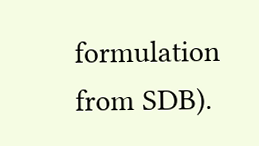formulation from SDB).